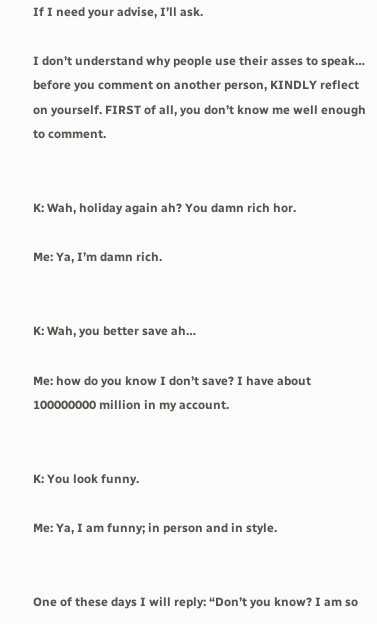If I need your advise, I’ll ask.

I don’t understand why people use their asses to speak… before you comment on another person, KINDLY reflect on yourself. FIRST of all, you don’t know me well enough to comment.


K: Wah, holiday again ah? You damn rich hor.

Me: Ya, I’m damn rich.


K: Wah, you better save ah…

Me: how do you know I don’t save? I have about 100000000 million in my account.


K: You look funny.

Me: Ya, I am funny; in person and in style.


One of these days I will reply: “Don’t you know? I am so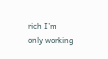rich I’m only working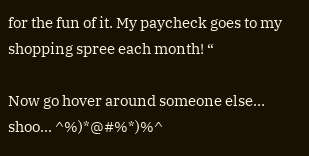for the fun of it. My paycheck goes to my shopping spree each month! “

Now go hover around someone else… shoo… ^%)*@#%*)%^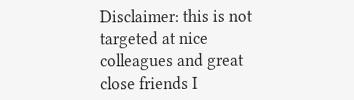Disclaimer: this is not targeted at nice colleagues and great close friends I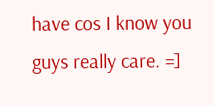have cos I know you guys really care. =]